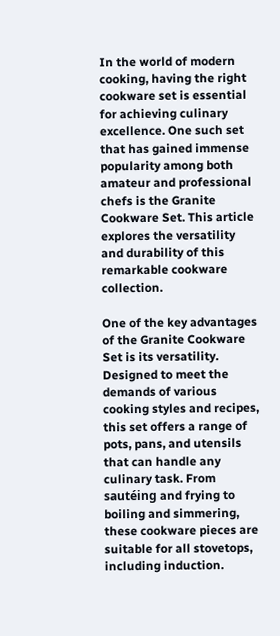In the world of modern cooking, having the right cookware set is essential for achieving culinary excellence. One such set that has gained immense popularity among both amateur and professional chefs is the Granite Cookware Set. This article explores the versatility and durability of this remarkable cookware collection.

One of the key advantages of the Granite Cookware Set is its versatility. Designed to meet the demands of various cooking styles and recipes, this set offers a range of pots, pans, and utensils that can handle any culinary task. From sautéing and frying to boiling and simmering, these cookware pieces are suitable for all stovetops, including induction.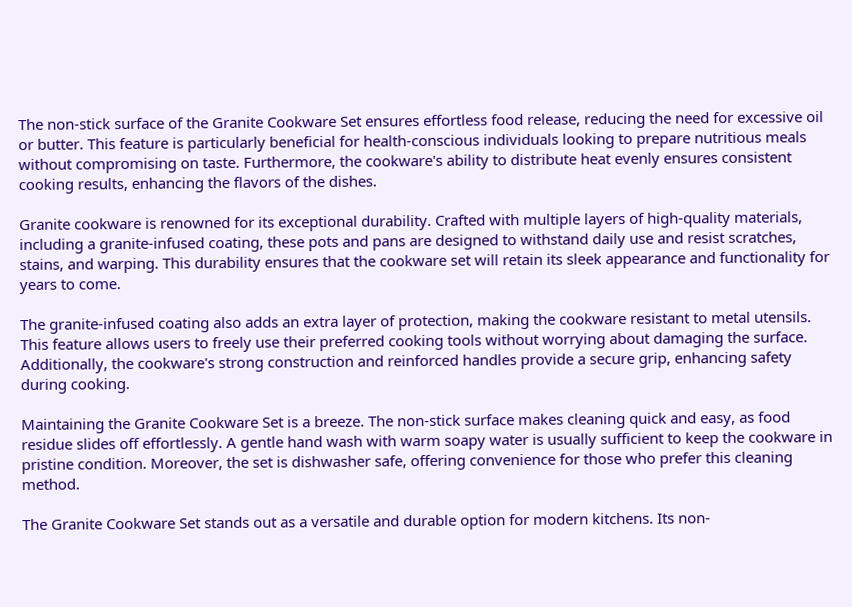The non-stick surface of the Granite Cookware Set ensures effortless food release, reducing the need for excessive oil or butter. This feature is particularly beneficial for health-conscious individuals looking to prepare nutritious meals without compromising on taste. Furthermore, the cookware's ability to distribute heat evenly ensures consistent cooking results, enhancing the flavors of the dishes.

Granite cookware is renowned for its exceptional durability. Crafted with multiple layers of high-quality materials, including a granite-infused coating, these pots and pans are designed to withstand daily use and resist scratches, stains, and warping. This durability ensures that the cookware set will retain its sleek appearance and functionality for years to come.

The granite-infused coating also adds an extra layer of protection, making the cookware resistant to metal utensils. This feature allows users to freely use their preferred cooking tools without worrying about damaging the surface. Additionally, the cookware's strong construction and reinforced handles provide a secure grip, enhancing safety during cooking.

Maintaining the Granite Cookware Set is a breeze. The non-stick surface makes cleaning quick and easy, as food residue slides off effortlessly. A gentle hand wash with warm soapy water is usually sufficient to keep the cookware in pristine condition. Moreover, the set is dishwasher safe, offering convenience for those who prefer this cleaning method.

The Granite Cookware Set stands out as a versatile and durable option for modern kitchens. Its non-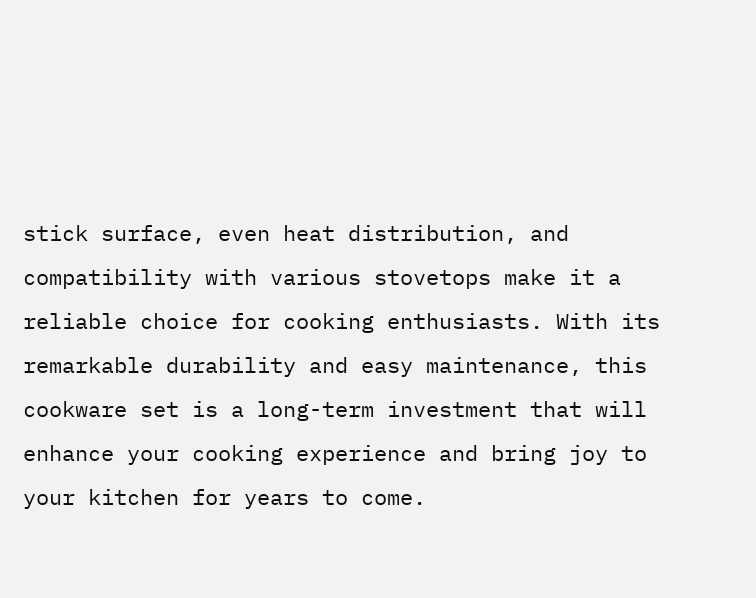stick surface, even heat distribution, and compatibility with various stovetops make it a reliable choice for cooking enthusiasts. With its remarkable durability and easy maintenance, this cookware set is a long-term investment that will enhance your cooking experience and bring joy to your kitchen for years to come.